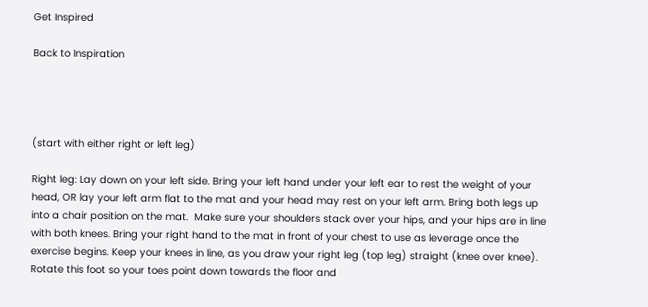Get Inspired

Back to Inspiration




(start with either right or left leg)

Right leg: Lay down on your left side. Bring your left hand under your left ear to rest the weight of your head, OR lay your left arm flat to the mat and your head may rest on your left arm. Bring both legs up into a chair position on the mat.  Make sure your shoulders stack over your hips, and your hips are in line with both knees. Bring your right hand to the mat in front of your chest to use as leverage once the exercise begins. Keep your knees in line, as you draw your right leg (top leg) straight (knee over knee). Rotate this foot so your toes point down towards the floor and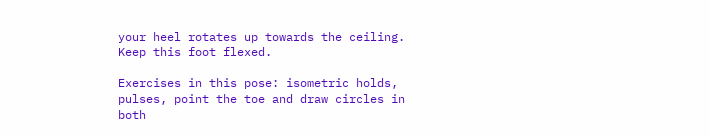your heel rotates up towards the ceiling. Keep this foot flexed.

Exercises in this pose: isometric holds, pulses, point the toe and draw circles in both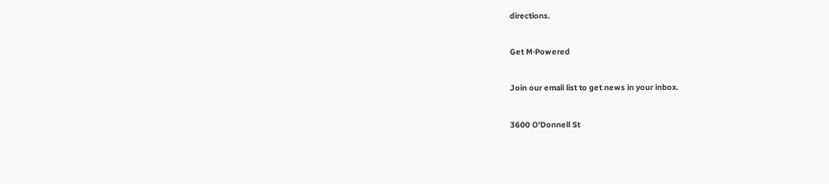directions.

Get M·Powered

Join our email list to get news in your inbox.

3600 O'Donnell St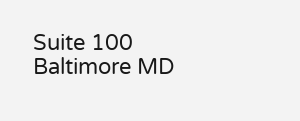Suite 100
Baltimore MD